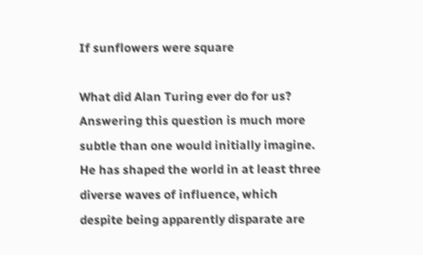If sunflowers were square

What did Alan Turing ever do for us? Answering this question is much more subtle than one would initially imagine. He has shaped the world in at least three diverse waves of influence, which despite being apparently disparate are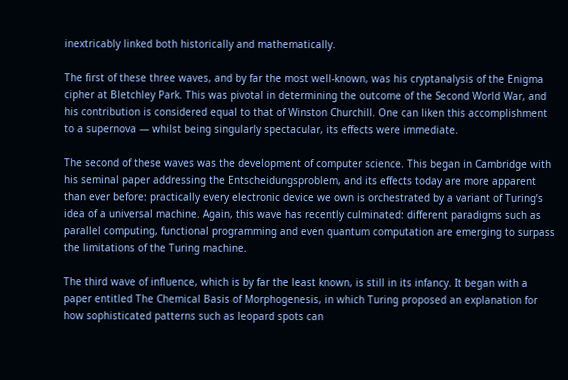inextricably linked both historically and mathematically.

The first of these three waves, and by far the most well-known, was his cryptanalysis of the Enigma cipher at Bletchley Park. This was pivotal in determining the outcome of the Second World War, and his contribution is considered equal to that of Winston Churchill. One can liken this accomplishment to a supernova — whilst being singularly spectacular, its effects were immediate.

The second of these waves was the development of computer science. This began in Cambridge with his seminal paper addressing the Entscheidungsproblem, and its effects today are more apparent than ever before: practically every electronic device we own is orchestrated by a variant of Turing’s idea of a universal machine. Again, this wave has recently culminated: different paradigms such as parallel computing, functional programming and even quantum computation are emerging to surpass the limitations of the Turing machine.

The third wave of influence, which is by far the least known, is still in its infancy. It began with a paper entitled The Chemical Basis of Morphogenesis, in which Turing proposed an explanation for how sophisticated patterns such as leopard spots can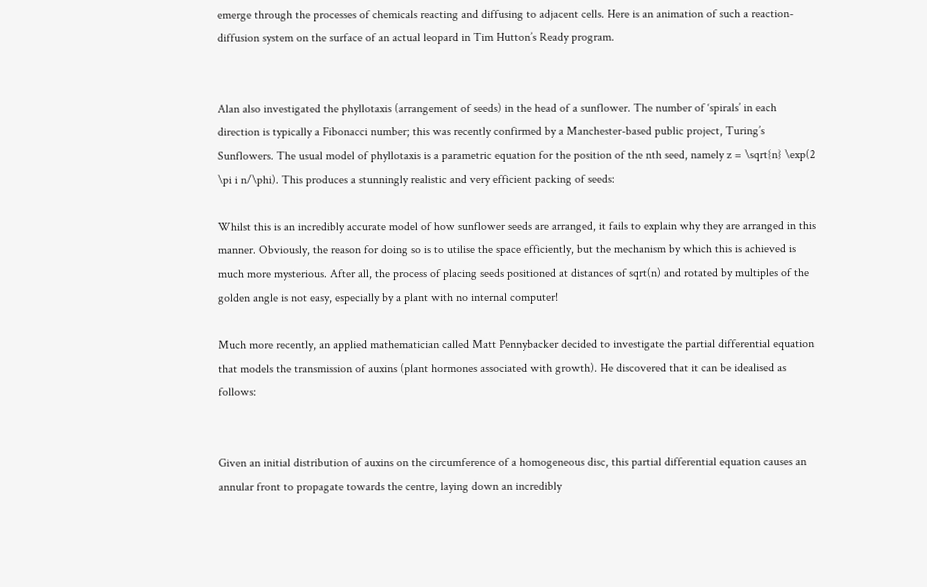emerge through the processes of chemicals reacting and diffusing to adjacent cells. Here is an animation of such a reaction-diffusion system on the surface of an actual leopard in Tim Hutton’s Ready program.


Alan also investigated the phyllotaxis (arrangement of seeds) in the head of a sunflower. The number of ‘spirals’ in each direction is typically a Fibonacci number; this was recently confirmed by a Manchester-based public project, Turing’s Sunflowers. The usual model of phyllotaxis is a parametric equation for the position of the nth seed, namely z = \sqrt{n} \exp(2 \pi i n/\phi). This produces a stunningly realistic and very efficient packing of seeds:

Whilst this is an incredibly accurate model of how sunflower seeds are arranged, it fails to explain why they are arranged in this manner. Obviously, the reason for doing so is to utilise the space efficiently, but the mechanism by which this is achieved is much more mysterious. After all, the process of placing seeds positioned at distances of sqrt(n) and rotated by multiples of the golden angle is not easy, especially by a plant with no internal computer!

Much more recently, an applied mathematician called Matt Pennybacker decided to investigate the partial differential equation that models the transmission of auxins (plant hormones associated with growth). He discovered that it can be idealised as follows:


Given an initial distribution of auxins on the circumference of a homogeneous disc, this partial differential equation causes an annular front to propagate towards the centre, laying down an incredibly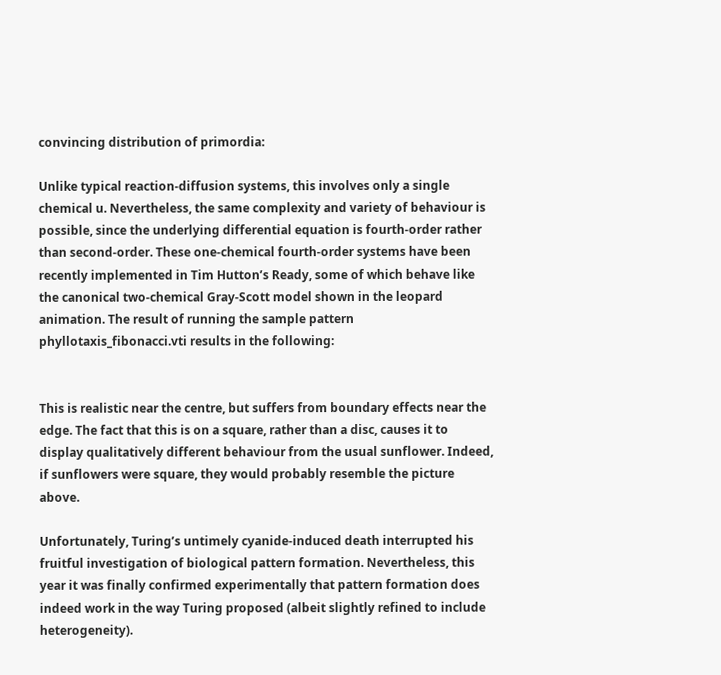convincing distribution of primordia:

Unlike typical reaction-diffusion systems, this involves only a single chemical u. Nevertheless, the same complexity and variety of behaviour is possible, since the underlying differential equation is fourth-order rather than second-order. These one-chemical fourth-order systems have been recently implemented in Tim Hutton’s Ready, some of which behave like the canonical two-chemical Gray-Scott model shown in the leopard animation. The result of running the sample pattern phyllotaxis_fibonacci.vti results in the following:


This is realistic near the centre, but suffers from boundary effects near the edge. The fact that this is on a square, rather than a disc, causes it to display qualitatively different behaviour from the usual sunflower. Indeed, if sunflowers were square, they would probably resemble the picture above.

Unfortunately, Turing’s untimely cyanide-induced death interrupted his fruitful investigation of biological pattern formation. Nevertheless, this year it was finally confirmed experimentally that pattern formation does indeed work in the way Turing proposed (albeit slightly refined to include heterogeneity).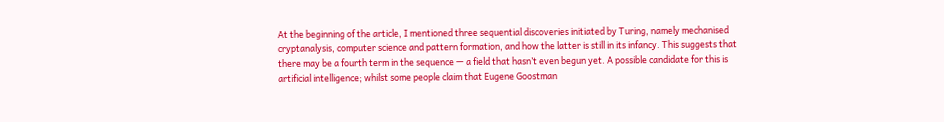At the beginning of the article, I mentioned three sequential discoveries initiated by Turing, namely mechanised cryptanalysis, computer science and pattern formation, and how the latter is still in its infancy. This suggests that there may be a fourth term in the sequence — a field that hasn’t even begun yet. A possible candidate for this is artificial intelligence; whilst some people claim that Eugene Goostman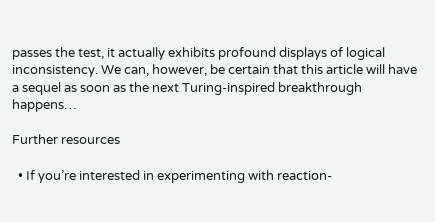passes the test, it actually exhibits profound displays of logical inconsistency. We can, however, be certain that this article will have a sequel as soon as the next Turing-inspired breakthrough happens…

Further resources

  • If you’re interested in experimenting with reaction-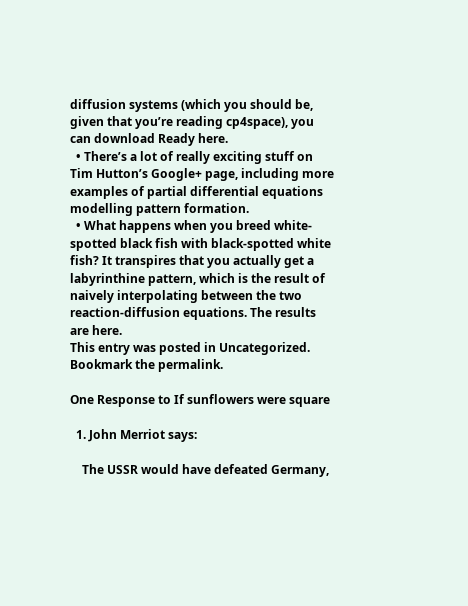diffusion systems (which you should be, given that you’re reading cp4space), you can download Ready here.
  • There’s a lot of really exciting stuff on Tim Hutton’s Google+ page, including more examples of partial differential equations modelling pattern formation.
  • What happens when you breed white-spotted black fish with black-spotted white fish? It transpires that you actually get a labyrinthine pattern, which is the result of naively interpolating between the two reaction-diffusion equations. The results are here.
This entry was posted in Uncategorized. Bookmark the permalink.

One Response to If sunflowers were square

  1. John Merriot says:

    The USSR would have defeated Germany,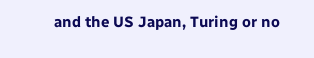and the US Japan, Turing or no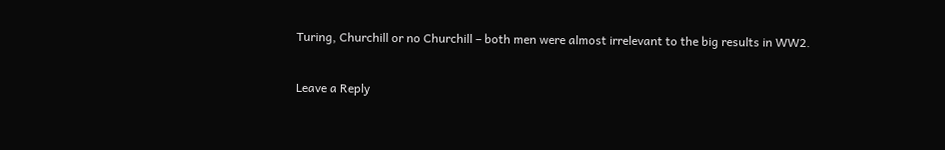Turing, Churchill or no Churchill – both men were almost irrelevant to the big results in WW2.

Leave a Reply